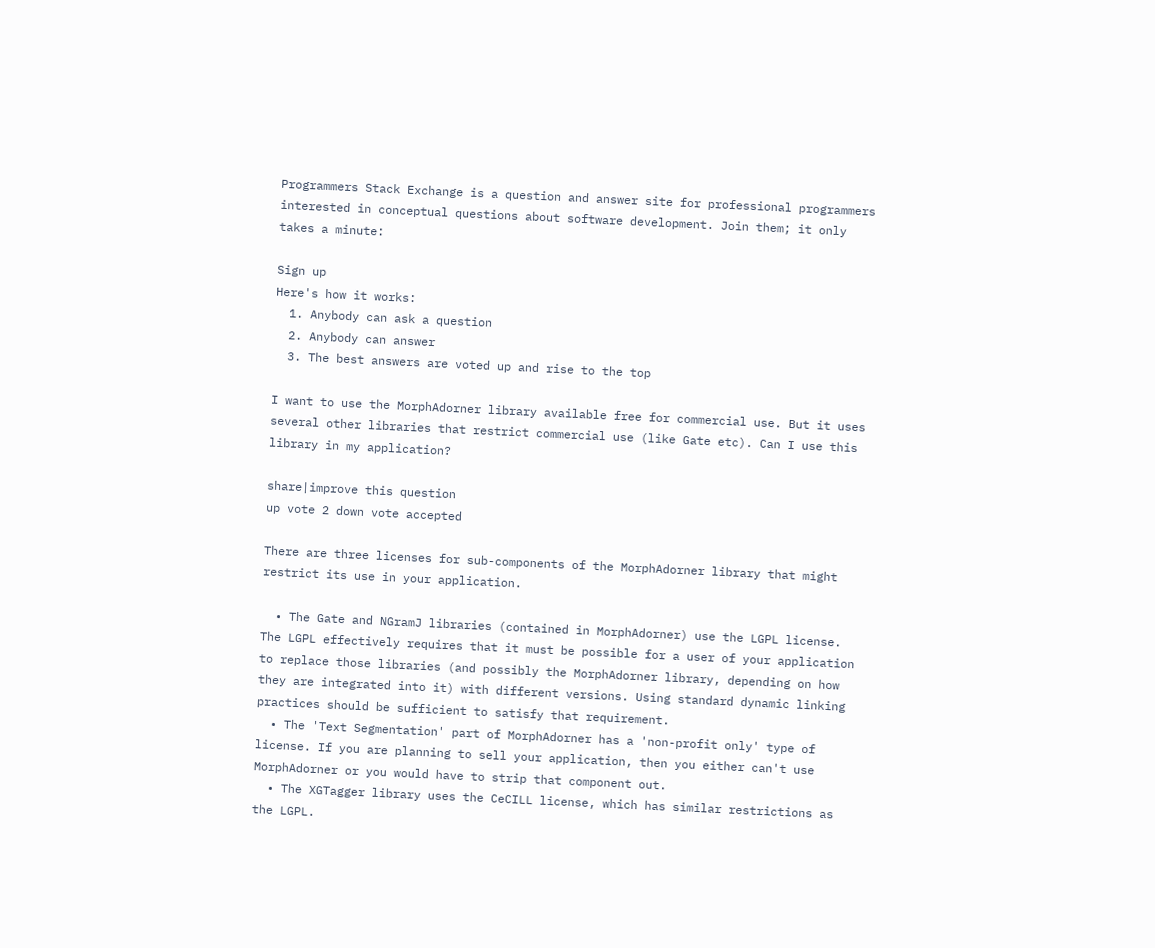Programmers Stack Exchange is a question and answer site for professional programmers interested in conceptual questions about software development. Join them; it only takes a minute:

Sign up
Here's how it works:
  1. Anybody can ask a question
  2. Anybody can answer
  3. The best answers are voted up and rise to the top

I want to use the MorphAdorner library available free for commercial use. But it uses several other libraries that restrict commercial use (like Gate etc). Can I use this library in my application?

share|improve this question
up vote 2 down vote accepted

There are three licenses for sub-components of the MorphAdorner library that might restrict its use in your application.

  • The Gate and NGramJ libraries (contained in MorphAdorner) use the LGPL license. The LGPL effectively requires that it must be possible for a user of your application to replace those libraries (and possibly the MorphAdorner library, depending on how they are integrated into it) with different versions. Using standard dynamic linking practices should be sufficient to satisfy that requirement.
  • The 'Text Segmentation' part of MorphAdorner has a 'non-profit only' type of license. If you are planning to sell your application, then you either can't use MorphAdorner or you would have to strip that component out.
  • The XGTagger library uses the CeCILL license, which has similar restrictions as the LGPL.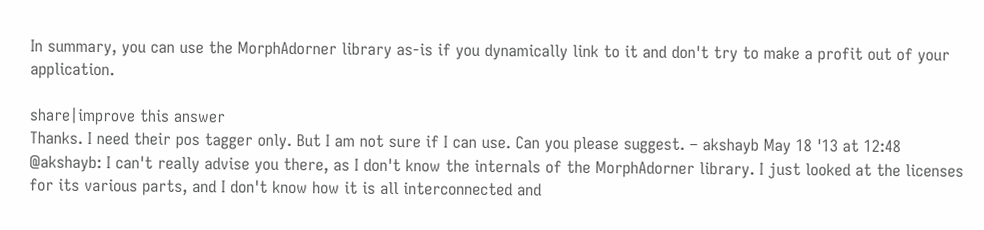In summary, you can use the MorphAdorner library as-is if you dynamically link to it and don't try to make a profit out of your application.

share|improve this answer
Thanks. I need their pos tagger only. But I am not sure if I can use. Can you please suggest. – akshayb May 18 '13 at 12:48
@akshayb: I can't really advise you there, as I don't know the internals of the MorphAdorner library. I just looked at the licenses for its various parts, and I don't know how it is all interconnected and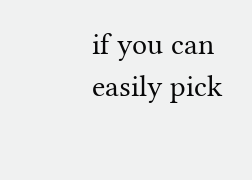if you can easily pick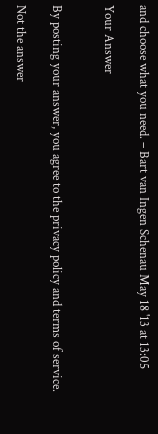and choose what you need. – Bart van Ingen Schenau May 18 '13 at 13:05

Your Answer


By posting your answer, you agree to the privacy policy and terms of service.

Not the answer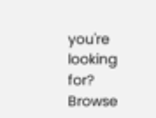you're looking for? Browse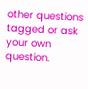other questions tagged or ask your own question.